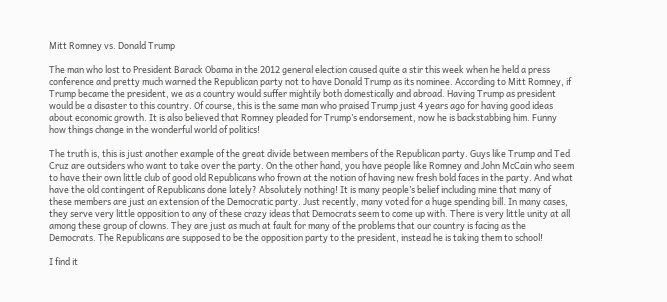Mitt Romney vs. Donald Trump

The man who lost to President Barack Obama in the 2012 general election caused quite a stir this week when he held a press conference and pretty much warned the Republican party not to have Donald Trump as its nominee. According to Mitt Romney, if Trump became the president, we as a country would suffer mightily both domestically and abroad. Having Trump as president would be a disaster to this country. Of course, this is the same man who praised Trump just 4 years ago for having good ideas about economic growth. It is also believed that Romney pleaded for Trump’s endorsement, now he is backstabbing him. Funny how things change in the wonderful world of politics!

The truth is, this is just another example of the great divide between members of the Republican party. Guys like Trump and Ted Cruz are outsiders who want to take over the party. On the other hand, you have people like Romney and John McCain who seem to have their own little club of good old Republicans who frown at the notion of having new fresh bold faces in the party. And what have the old contingent of Republicans done lately? Absolutely nothing! It is many people’s belief including mine that many of these members are just an extension of the Democratic party. Just recently, many voted for a huge spending bill. In many cases, they serve very little opposition to any of these crazy ideas that Democrats seem to come up with. There is very little unity at all among these group of clowns. They are just as much at fault for many of the problems that our country is facing as the Democrats. The Republicans are supposed to be the opposition party to the president, instead he is taking them to school!

I find it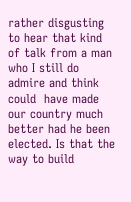rather disgusting to hear that kind of talk from a man who I still do admire and think could  have made our country much better had he been elected. Is that the way to build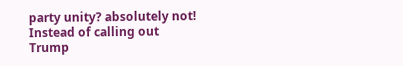party unity? absolutely not! Instead of calling out Trump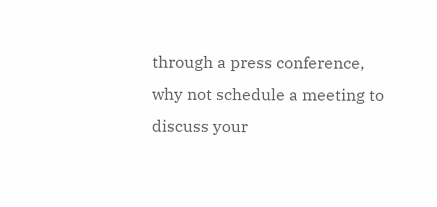through a press conference, why not schedule a meeting to discuss your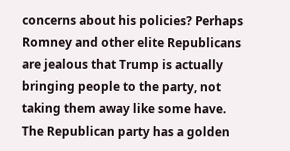concerns about his policies? Perhaps Romney and other elite Republicans are jealous that Trump is actually bringing people to the party, not taking them away like some have. The Republican party has a golden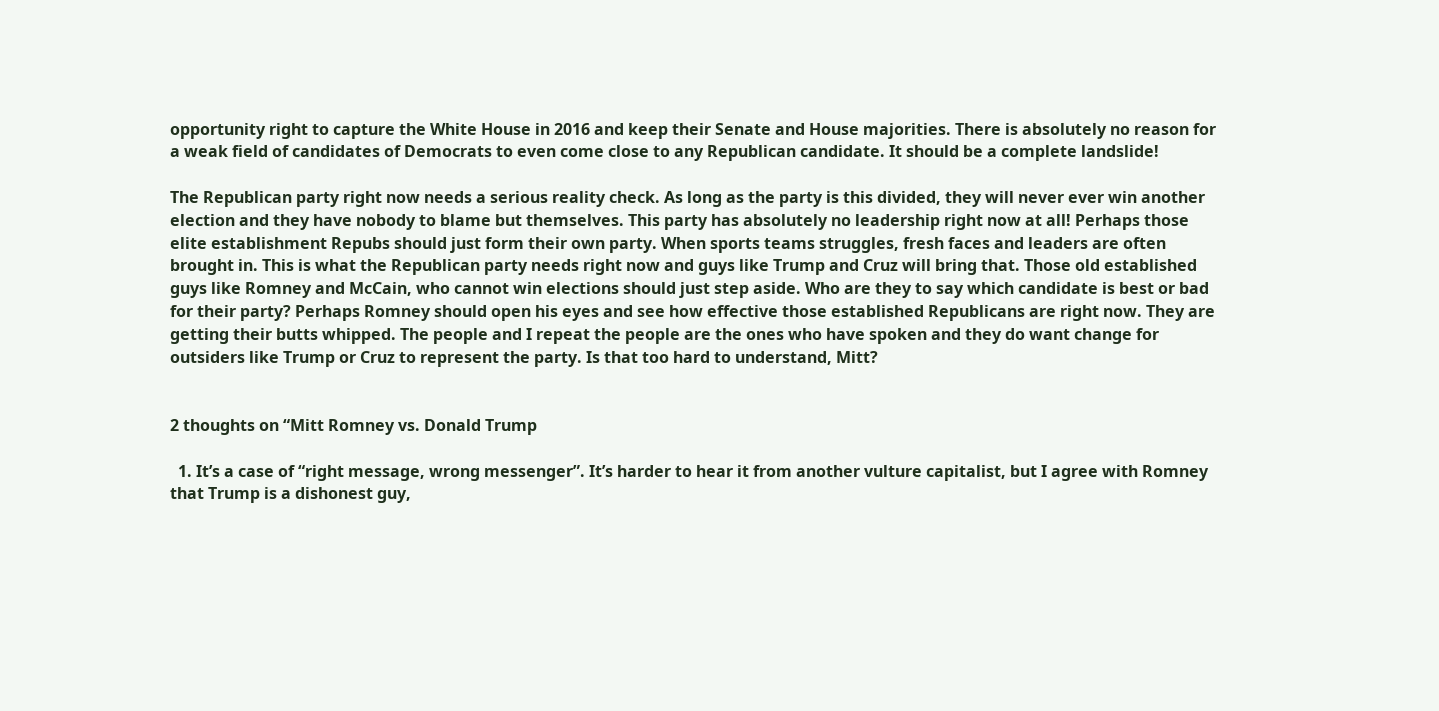opportunity right to capture the White House in 2016 and keep their Senate and House majorities. There is absolutely no reason for a weak field of candidates of Democrats to even come close to any Republican candidate. It should be a complete landslide!

The Republican party right now needs a serious reality check. As long as the party is this divided, they will never ever win another election and they have nobody to blame but themselves. This party has absolutely no leadership right now at all! Perhaps those elite establishment Repubs should just form their own party. When sports teams struggles, fresh faces and leaders are often brought in. This is what the Republican party needs right now and guys like Trump and Cruz will bring that. Those old established guys like Romney and McCain, who cannot win elections should just step aside. Who are they to say which candidate is best or bad for their party? Perhaps Romney should open his eyes and see how effective those established Republicans are right now. They are getting their butts whipped. The people and I repeat the people are the ones who have spoken and they do want change for outsiders like Trump or Cruz to represent the party. Is that too hard to understand, Mitt?


2 thoughts on “Mitt Romney vs. Donald Trump

  1. It’s a case of “right message, wrong messenger”. It’s harder to hear it from another vulture capitalist, but I agree with Romney that Trump is a dishonest guy,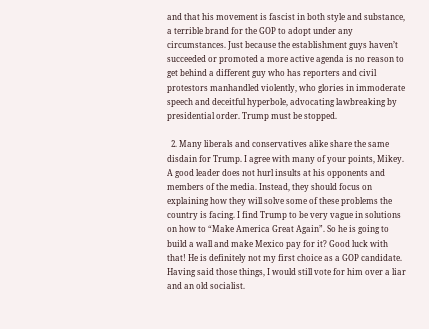and that his movement is fascist in both style and substance, a terrible brand for the GOP to adopt under any circumstances. Just because the establishment guys haven’t succeeded or promoted a more active agenda is no reason to get behind a different guy who has reporters and civil protestors manhandled violently, who glories in immoderate speech and deceitful hyperbole, advocating lawbreaking by presidential order. Trump must be stopped.

  2. Many liberals and conservatives alike share the same disdain for Trump. I agree with many of your points, Mikey. A good leader does not hurl insults at his opponents and members of the media. Instead, they should focus on explaining how they will solve some of these problems the country is facing. I find Trump to be very vague in solutions on how to “Make America Great Again”. So he is going to build a wall and make Mexico pay for it? Good luck with that! He is definitely not my first choice as a GOP candidate. Having said those things, I would still vote for him over a liar and an old socialist.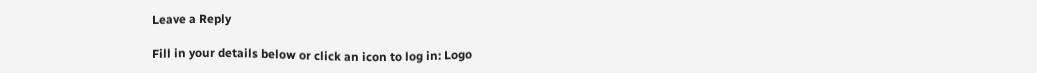Leave a Reply

Fill in your details below or click an icon to log in: Logo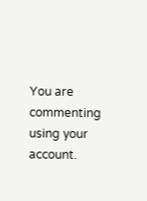You are commenting using your account.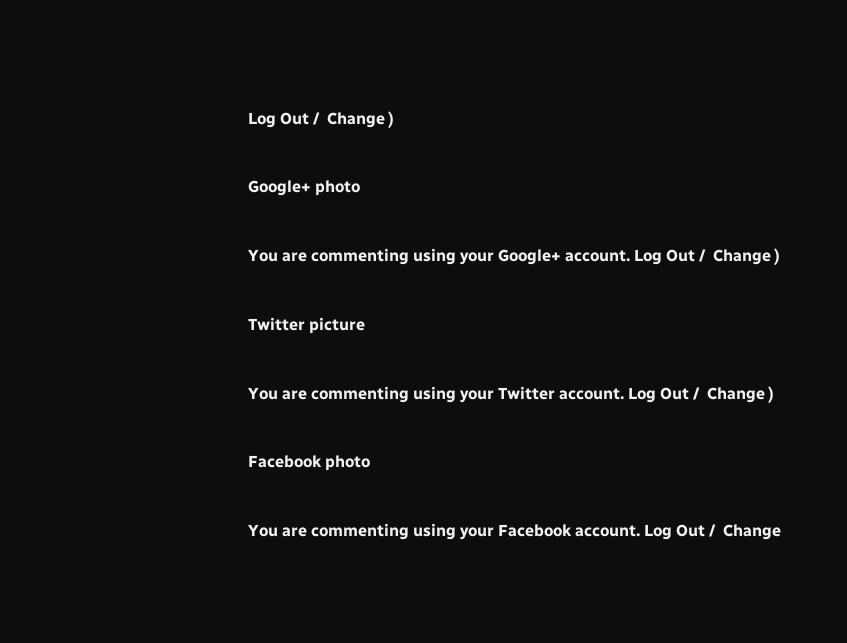Log Out /  Change )

Google+ photo

You are commenting using your Google+ account. Log Out /  Change )

Twitter picture

You are commenting using your Twitter account. Log Out /  Change )

Facebook photo

You are commenting using your Facebook account. Log Out /  Change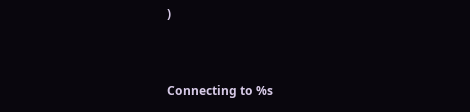)


Connecting to %s